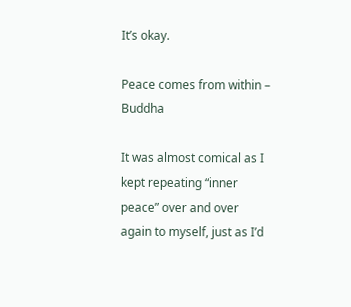It’s okay.

Peace comes from within – Buddha

It was almost comical as I kept repeating “inner peace” over and over again to myself, just as I’d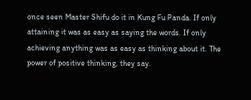once seen Master Shifu do it in Kung Fu Panda. If only attaining it was as easy as saying the words. If only achieving anything was as easy as thinking about it. The power of positive thinking, they say.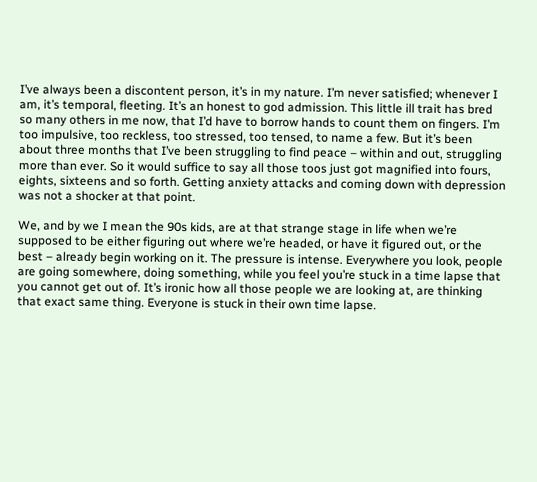I’ve always been a discontent person, it’s in my nature. I’m never satisfied; whenever I am, it’s temporal, fleeting. It’s an honest to god admission. This little ill trait has bred so many others in me now, that I’d have to borrow hands to count them on fingers. I’m too impulsive, too reckless, too stressed, too tensed, to name a few. But it’s been about three months that I’ve been struggling to find peace – within and out, struggling more than ever. So it would suffice to say all those toos just got magnified into fours, eights, sixteens and so forth. Getting anxiety attacks and coming down with depression was not a shocker at that point.

We, and by we I mean the 90s kids, are at that strange stage in life when we’re supposed to be either figuring out where we’re headed, or have it figured out, or the best – already begin working on it. The pressure is intense. Everywhere you look, people are going somewhere, doing something, while you feel you’re stuck in a time lapse that you cannot get out of. It’s ironic how all those people we are looking at, are thinking that exact same thing. Everyone is stuck in their own time lapse.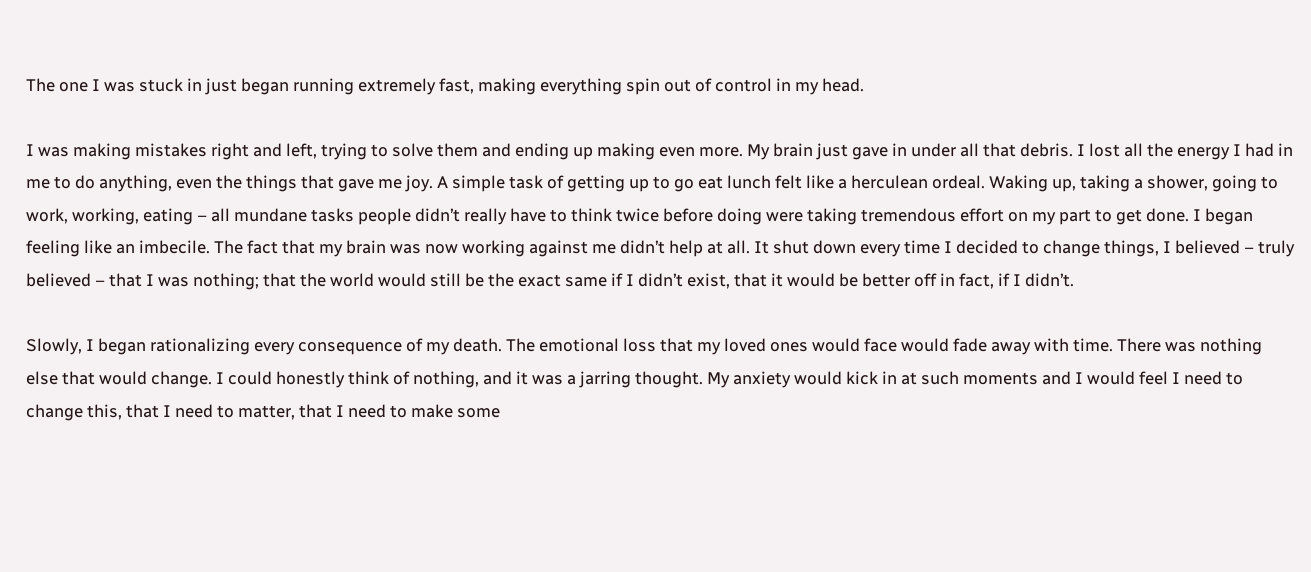The one I was stuck in just began running extremely fast, making everything spin out of control in my head.

I was making mistakes right and left, trying to solve them and ending up making even more. My brain just gave in under all that debris. I lost all the energy I had in me to do anything, even the things that gave me joy. A simple task of getting up to go eat lunch felt like a herculean ordeal. Waking up, taking a shower, going to work, working, eating – all mundane tasks people didn’t really have to think twice before doing were taking tremendous effort on my part to get done. I began feeling like an imbecile. The fact that my brain was now working against me didn’t help at all. It shut down every time I decided to change things, I believed – truly believed – that I was nothing; that the world would still be the exact same if I didn’t exist, that it would be better off in fact, if I didn’t.

Slowly, I began rationalizing every consequence of my death. The emotional loss that my loved ones would face would fade away with time. There was nothing else that would change. I could honestly think of nothing, and it was a jarring thought. My anxiety would kick in at such moments and I would feel I need to change this, that I need to matter, that I need to make some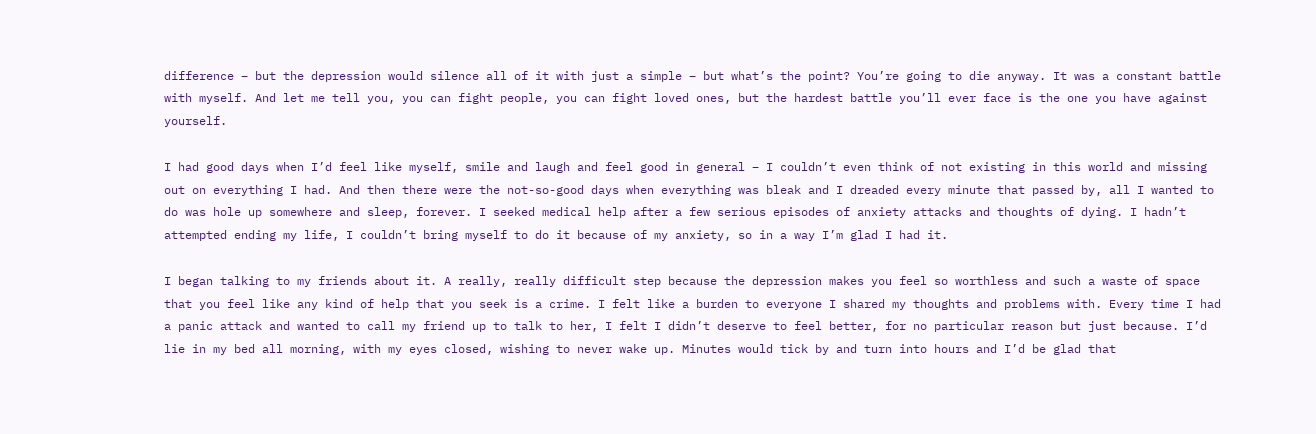difference – but the depression would silence all of it with just a simple – but what’s the point? You’re going to die anyway. It was a constant battle with myself. And let me tell you, you can fight people, you can fight loved ones, but the hardest battle you’ll ever face is the one you have against yourself.

I had good days when I’d feel like myself, smile and laugh and feel good in general – I couldn’t even think of not existing in this world and missing out on everything I had. And then there were the not-so-good days when everything was bleak and I dreaded every minute that passed by, all I wanted to do was hole up somewhere and sleep, forever. I seeked medical help after a few serious episodes of anxiety attacks and thoughts of dying. I hadn’t attempted ending my life, I couldn’t bring myself to do it because of my anxiety, so in a way I’m glad I had it.

I began talking to my friends about it. A really, really difficult step because the depression makes you feel so worthless and such a waste of space that you feel like any kind of help that you seek is a crime. I felt like a burden to everyone I shared my thoughts and problems with. Every time I had a panic attack and wanted to call my friend up to talk to her, I felt I didn’t deserve to feel better, for no particular reason but just because. I’d lie in my bed all morning, with my eyes closed, wishing to never wake up. Minutes would tick by and turn into hours and I’d be glad that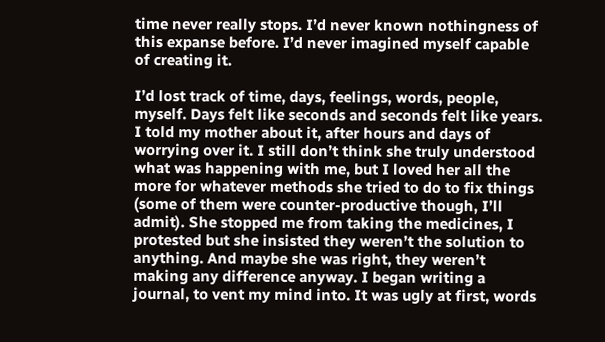time never really stops. I’d never known nothingness of this expanse before. I’d never imagined myself capable of creating it.

I’d lost track of time, days, feelings, words, people, myself. Days felt like seconds and seconds felt like years. I told my mother about it, after hours and days of worrying over it. I still don’t think she truly understood what was happening with me, but I loved her all the more for whatever methods she tried to do to fix things (some of them were counter-productive though, I’ll admit). She stopped me from taking the medicines, I protested but she insisted they weren’t the solution to anything. And maybe she was right, they weren’t making any difference anyway. I began writing a journal, to vent my mind into. It was ugly at first, words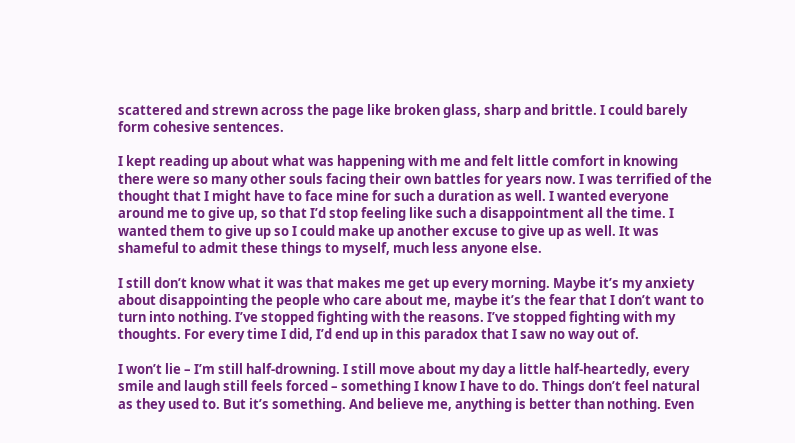scattered and strewn across the page like broken glass, sharp and brittle. I could barely form cohesive sentences.

I kept reading up about what was happening with me and felt little comfort in knowing there were so many other souls facing their own battles for years now. I was terrified of the thought that I might have to face mine for such a duration as well. I wanted everyone around me to give up, so that I’d stop feeling like such a disappointment all the time. I wanted them to give up so I could make up another excuse to give up as well. It was shameful to admit these things to myself, much less anyone else.

I still don’t know what it was that makes me get up every morning. Maybe it’s my anxiety about disappointing the people who care about me, maybe it’s the fear that I don’t want to turn into nothing. I’ve stopped fighting with the reasons. I’ve stopped fighting with my thoughts. For every time I did, I’d end up in this paradox that I saw no way out of.

I won’t lie – I’m still half-drowning. I still move about my day a little half-heartedly, every smile and laugh still feels forced – something I know I have to do. Things don’t feel natural as they used to. But it’s something. And believe me, anything is better than nothing. Even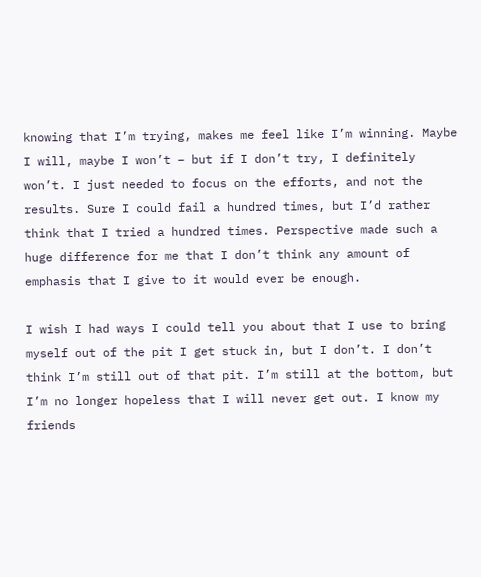knowing that I’m trying, makes me feel like I’m winning. Maybe I will, maybe I won’t – but if I don’t try, I definitely won’t. I just needed to focus on the efforts, and not the results. Sure I could fail a hundred times, but I’d rather think that I tried a hundred times. Perspective made such a huge difference for me that I don’t think any amount of emphasis that I give to it would ever be enough.

I wish I had ways I could tell you about that I use to bring myself out of the pit I get stuck in, but I don’t. I don’t think I’m still out of that pit. I’m still at the bottom, but I’m no longer hopeless that I will never get out. I know my friends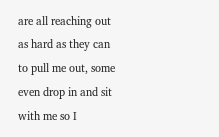are all reaching out as hard as they can to pull me out, some even drop in and sit with me so I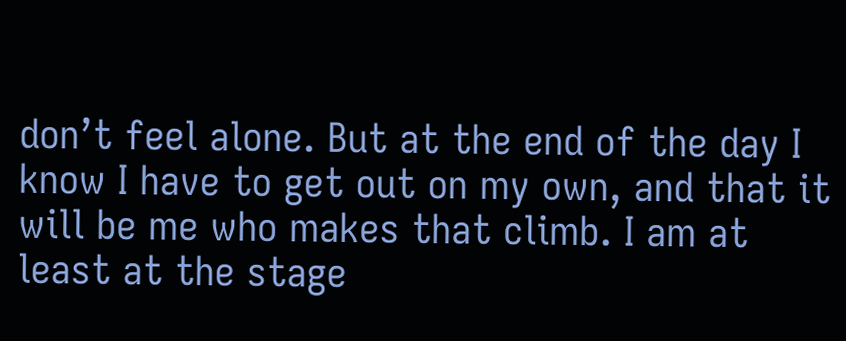don’t feel alone. But at the end of the day I know I have to get out on my own, and that it will be me who makes that climb. I am at least at the stage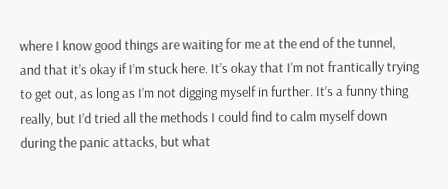where I know good things are waiting for me at the end of the tunnel, and that it’s okay if I’m stuck here. It’s okay that I’m not frantically trying to get out, as long as I’m not digging myself in further. It’s a funny thing really, but I’d tried all the methods I could find to calm myself down during the panic attacks, but what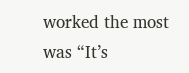worked the most was “It’s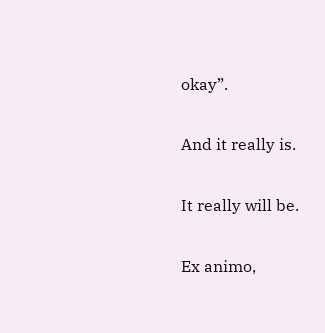okay”.

And it really is.

It really will be.

Ex animo,